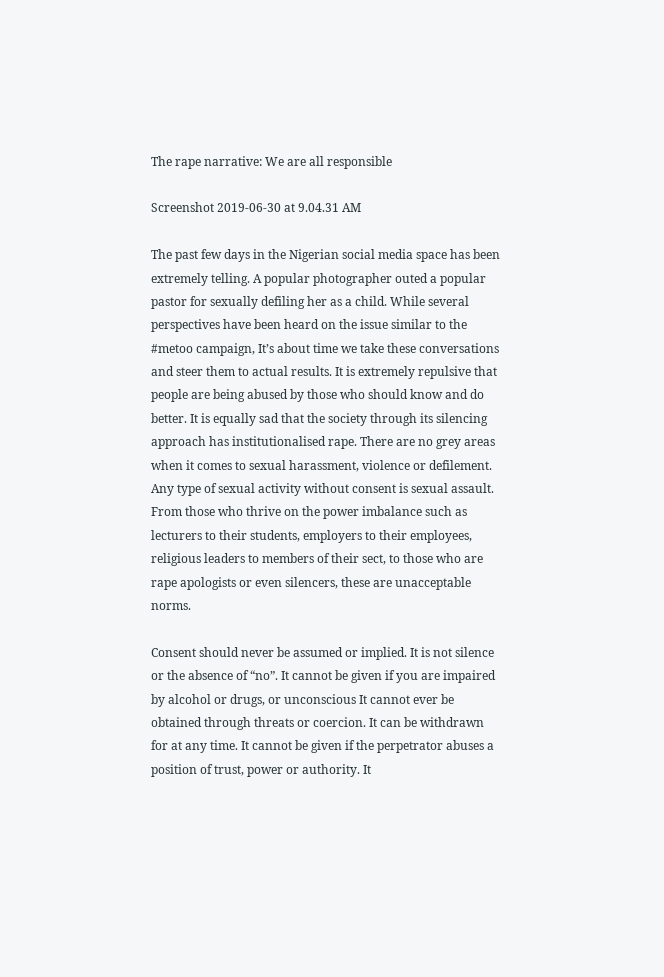The rape narrative: We are all responsible

Screenshot 2019-06-30 at 9.04.31 AM

The past few days in the Nigerian social media space has been extremely telling. A popular photographer outed a popular pastor for sexually defiling her as a child. While several perspectives have been heard on the issue similar to the #metoo campaign, It’s about time we take these conversations and steer them to actual results. It is extremely repulsive that people are being abused by those who should know and do better. It is equally sad that the society through its silencing approach has institutionalised rape. There are no grey areas when it comes to sexual harassment, violence or defilement. Any type of sexual activity without consent is sexual assault. From those who thrive on the power imbalance such as lecturers to their students, employers to their employees, religious leaders to members of their sect, to those who are rape apologists or even silencers, these are unacceptable norms.

Consent should never be assumed or implied. It is not silence or the absence of “no”. It cannot be given if you are impaired by alcohol or drugs, or unconscious It cannot ever be obtained through threats or coercion. It can be withdrawn for at any time. It cannot be given if the perpetrator abuses a position of trust, power or authority. It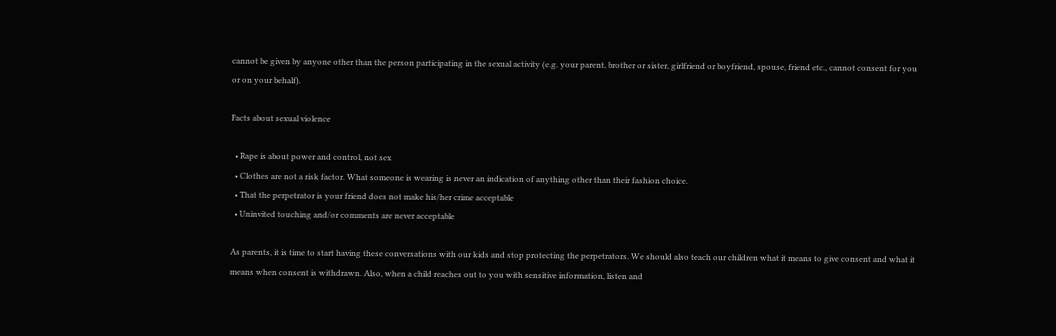cannot be given by anyone other than the person participating in the sexual activity (e.g. your parent, brother or sister, girlfriend or boyfriend, spouse, friend etc., cannot consent for you or on your behalf).

Facts about sexual violence

  • Rape is about power and control, not sex
  • Clothes are not a risk factor. What someone is wearing is never an indication of anything other than their fashion choice.
  • That the perpetrator is your friend does not make his/her crime acceptable
  • Uninvited touching and/or comments are never acceptable

As parents, it is time to start having these conversations with our kids and stop protecting the perpetrators. We should also teach our children what it means to give consent and what it means when consent is withdrawn. Also, when a child reaches out to you with sensitive information, listen and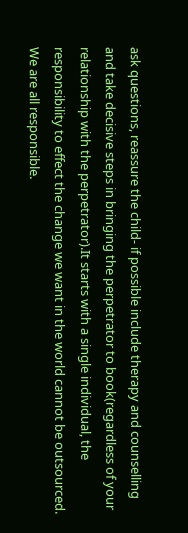ask questions, reassure the child- if possible include therapy and counselling and take decisive steps in bringing the perpetrator to book(regardless of your relationship with the perpetrator).It starts with a single individual, the responsibility to effect the change we want in the world cannot be outsourced. We are all responsible.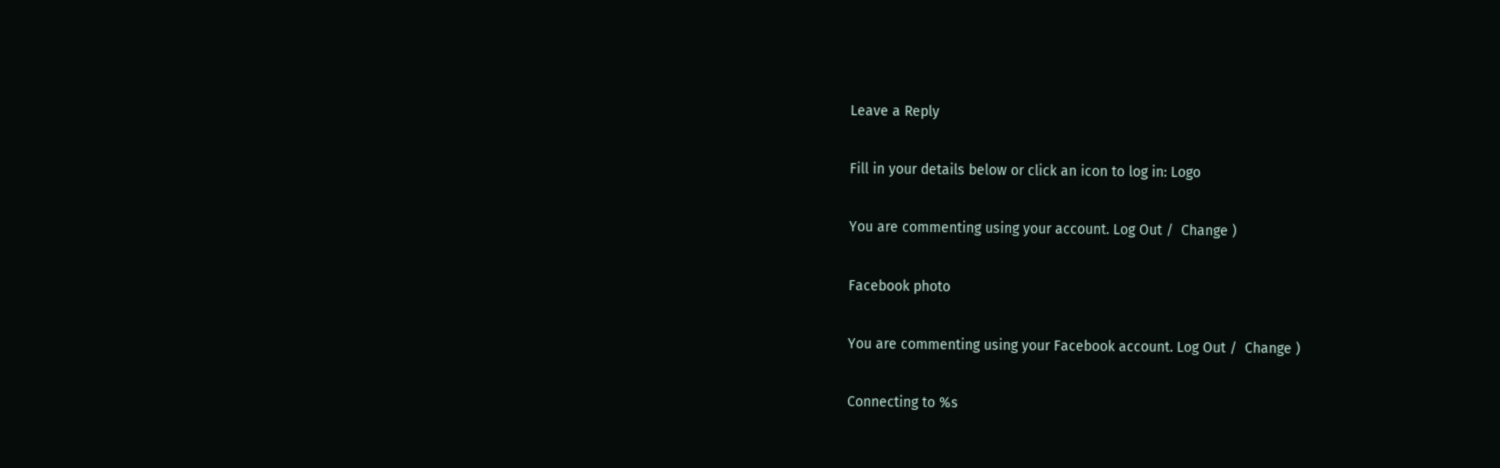Leave a Reply

Fill in your details below or click an icon to log in: Logo

You are commenting using your account. Log Out /  Change )

Facebook photo

You are commenting using your Facebook account. Log Out /  Change )

Connecting to %s